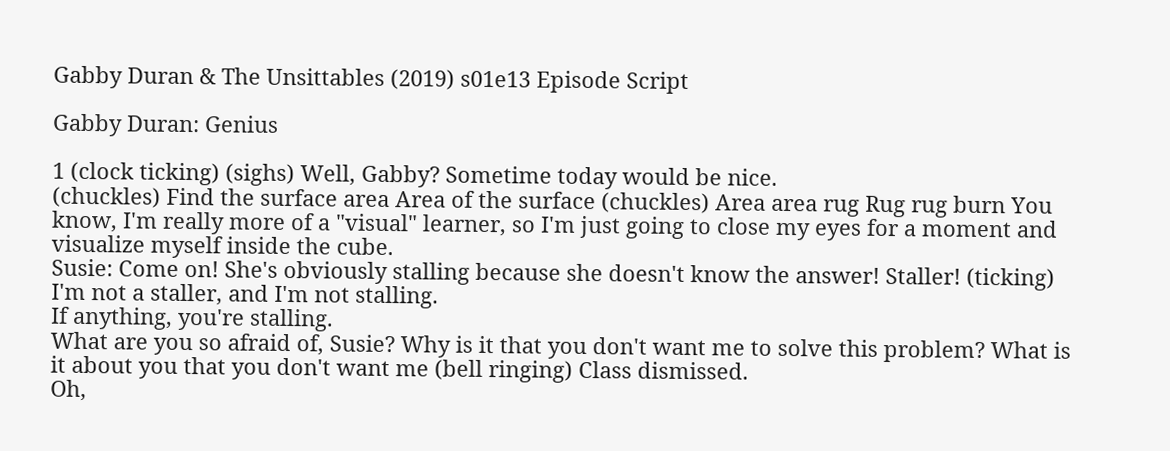Gabby Duran & The Unsittables (2019) s01e13 Episode Script

Gabby Duran: Genius

1 (clock ticking) (sighs) Well, Gabby? Sometime today would be nice.
(chuckles) Find the surface area Area of the surface (chuckles) Area area rug Rug rug burn You know, I'm really more of a "visual" learner, so I'm just going to close my eyes for a moment and visualize myself inside the cube.
Susie: Come on! She's obviously stalling because she doesn't know the answer! Staller! (ticking) I'm not a staller, and I'm not stalling.
If anything, you're stalling.
What are you so afraid of, Susie? Why is it that you don't want me to solve this problem? What is it about you that you don't want me (bell ringing) Class dismissed.
Oh,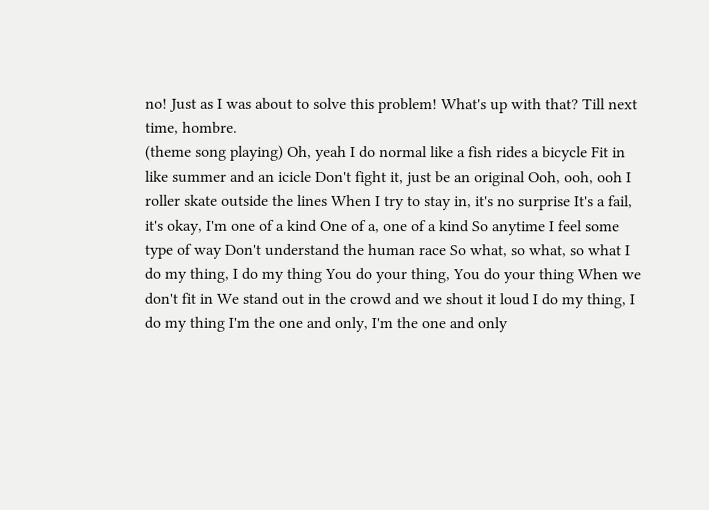no! Just as I was about to solve this problem! What's up with that? Till next time, hombre.
(theme song playing) Oh, yeah I do normal like a fish rides a bicycle Fit in like summer and an icicle Don't fight it, just be an original Ooh, ooh, ooh I roller skate outside the lines When I try to stay in, it's no surprise It's a fail, it's okay, I'm one of a kind One of a, one of a kind So anytime I feel some type of way Don't understand the human race So what, so what, so what I do my thing, I do my thing You do your thing, You do your thing When we don't fit in We stand out in the crowd and we shout it loud I do my thing, I do my thing I'm the one and only, I'm the one and only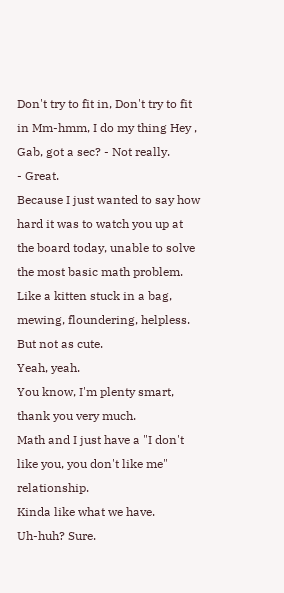Don't try to fit in, Don't try to fit in Mm-hmm, I do my thing Hey , Gab, got a sec? - Not really.
- Great.
Because I just wanted to say how hard it was to watch you up at the board today, unable to solve the most basic math problem.
Like a kitten stuck in a bag, mewing, floundering, helpless.
But not as cute.
Yeah, yeah.
You know, I'm plenty smart, thank you very much.
Math and I just have a "I don't like you, you don't like me" relationship.
Kinda like what we have.
Uh-huh? Sure.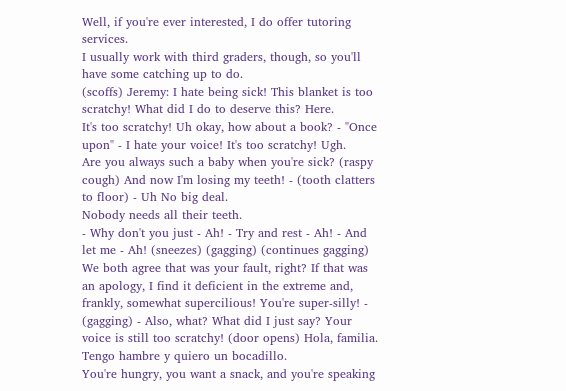Well, if you're ever interested, I do offer tutoring services.
I usually work with third graders, though, so you'll have some catching up to do.
(scoffs) Jeremy: I hate being sick! This blanket is too scratchy! What did I do to deserve this? Here.
It's too scratchy! Uh okay, how about a book? - "Once upon" - I hate your voice! It's too scratchy! Ugh.
Are you always such a baby when you're sick? (raspy cough) And now I'm losing my teeth! - (tooth clatters to floor) - Uh No big deal.
Nobody needs all their teeth.
- Why don't you just - Ah! - Try and rest - Ah! - And let me - Ah! (sneezes) (gagging) (continues gagging) We both agree that was your fault, right? If that was an apology, I find it deficient in the extreme and, frankly, somewhat supercilious! You're super-silly! - (gagging) - Also, what? What did I just say? Your voice is still too scratchy! (door opens) Hola, familia.
Tengo hambre y quiero un bocadillo.
You're hungry, you want a snack, and you're speaking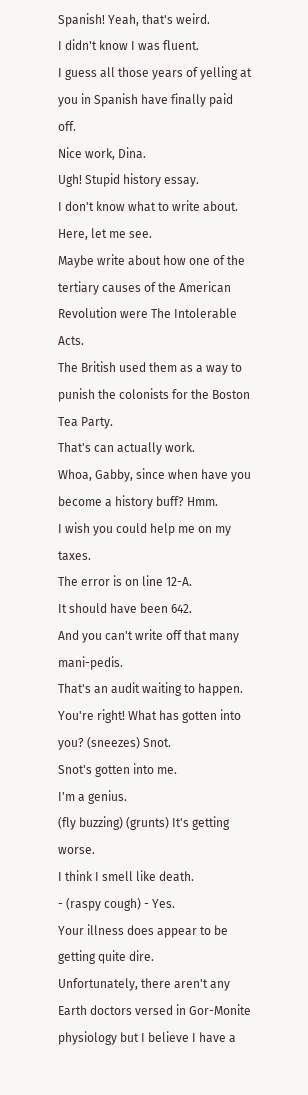Spanish! Yeah, that's weird.
I didn't know I was fluent.
I guess all those years of yelling at you in Spanish have finally paid off.
Nice work, Dina.
Ugh! Stupid history essay.
I don't know what to write about.
Here, let me see.
Maybe write about how one of the tertiary causes of the American Revolution were The Intolerable Acts.
The British used them as a way to punish the colonists for the Boston Tea Party.
That's can actually work.
Whoa, Gabby, since when have you become a history buff? Hmm.
I wish you could help me on my taxes.
The error is on line 12-A.
It should have been 642.
And you can't write off that many mani-pedis.
That's an audit waiting to happen.
You're right! What has gotten into you? (sneezes) Snot.
Snot's gotten into me.
I'm a genius.
(fly buzzing) (grunts) It's getting worse.
I think I smell like death.
- (raspy cough) - Yes.
Your illness does appear to be getting quite dire.
Unfortunately, there aren't any Earth doctors versed in Gor-Monite physiology but I believe I have a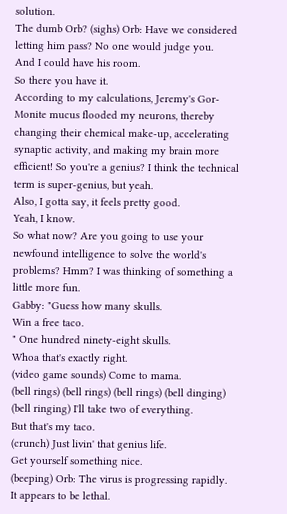solution.
The dumb Orb? (sighs) Orb: Have we considered letting him pass? No one would judge you.
And I could have his room.
So there you have it.
According to my calculations, Jeremy's Gor-Monite mucus flooded my neurons, thereby changing their chemical make-up, accelerating synaptic activity, and making my brain more efficient! So you're a genius? I think the technical term is super-genius, but yeah.
Also, I gotta say, it feels pretty good.
Yeah, I know.
So what now? Are you going to use your newfound intelligence to solve the world's problems? Hmm? I was thinking of something a little more fun.
Gabby: "Guess how many skulls.
Win a free taco.
" One hundred ninety-eight skulls.
Whoa that's exactly right.
(video game sounds) Come to mama.
(bell rings) (bell rings) (bell rings) (bell dinging) (bell ringing) I'll take two of everything.
But that's my taco.
(crunch) Just livin' that genius life.
Get yourself something nice.
(beeping) Orb: The virus is progressing rapidly.
It appears to be lethal.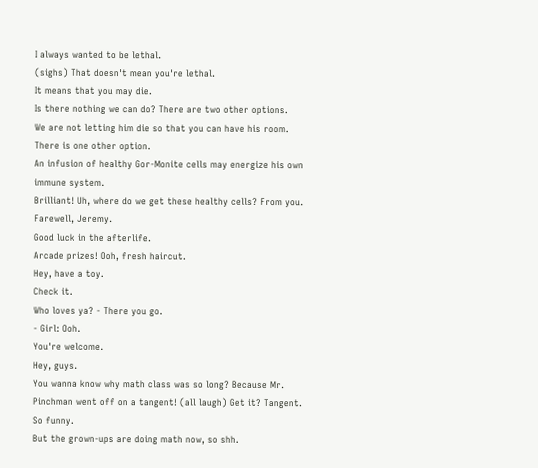I always wanted to be lethal.
(sighs) That doesn't mean you're lethal.
It means that you may die.
Is there nothing we can do? There are two other options.
We are not letting him die so that you can have his room.
There is one other option.
An infusion of healthy Gor-Monite cells may energize his own immune system.
Brilliant! Uh, where do we get these healthy cells? From you.
Farewell, Jeremy.
Good luck in the afterlife.
Arcade prizes! Ooh, fresh haircut.
Hey, have a toy.
Check it.
Who loves ya? - There you go.
- Girl: Ooh.
You're welcome.
Hey, guys.
You wanna know why math class was so long? Because Mr.
Pinchman went off on a tangent! (all laugh) Get it? Tangent.
So funny.
But the grown-ups are doing math now, so shh.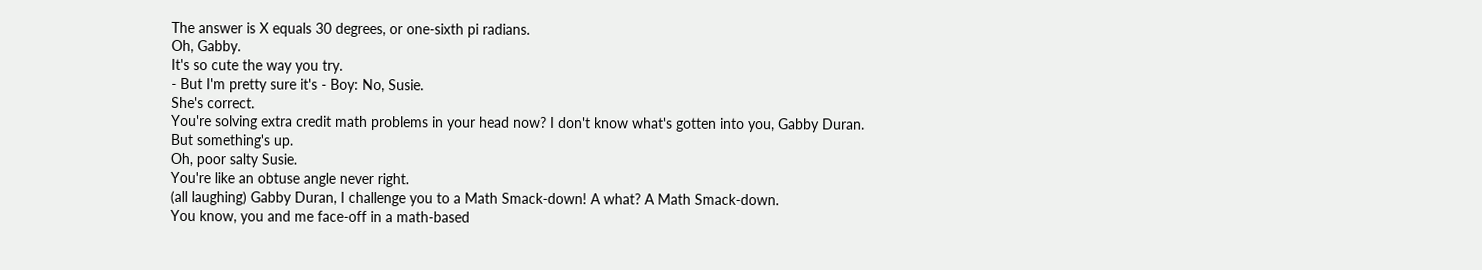The answer is X equals 30 degrees, or one-sixth pi radians.
Oh, Gabby.
It's so cute the way you try.
- But I'm pretty sure it's - Boy: No, Susie.
She's correct.
You're solving extra credit math problems in your head now? I don't know what's gotten into you, Gabby Duran.
But something's up.
Oh, poor salty Susie.
You're like an obtuse angle never right.
(all laughing) Gabby Duran, I challenge you to a Math Smack-down! A what? A Math Smack-down.
You know, you and me face-off in a math-based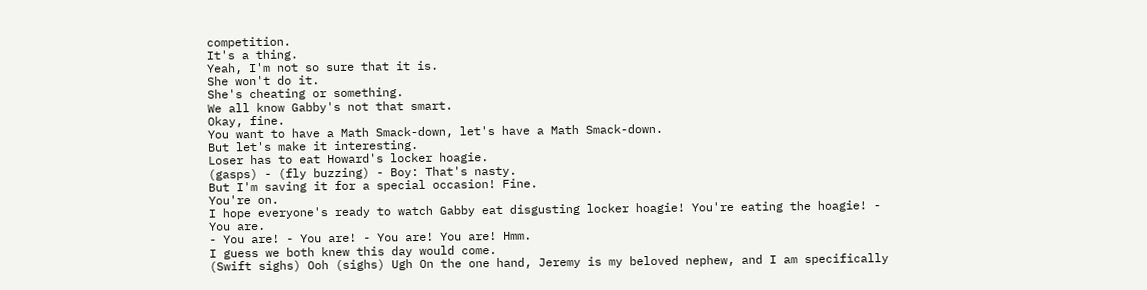competition.
It's a thing.
Yeah, I'm not so sure that it is.
She won't do it.
She's cheating or something.
We all know Gabby's not that smart.
Okay, fine.
You want to have a Math Smack-down, let's have a Math Smack-down.
But let's make it interesting.
Loser has to eat Howard's locker hoagie.
(gasps) - (fly buzzing) - Boy: That's nasty.
But I'm saving it for a special occasion! Fine.
You're on.
I hope everyone's ready to watch Gabby eat disgusting locker hoagie! You're eating the hoagie! - You are.
- You are! - You are! - You are! You are! Hmm.
I guess we both knew this day would come.
(Swift sighs) Ooh (sighs) Ugh On the one hand, Jeremy is my beloved nephew, and I am specifically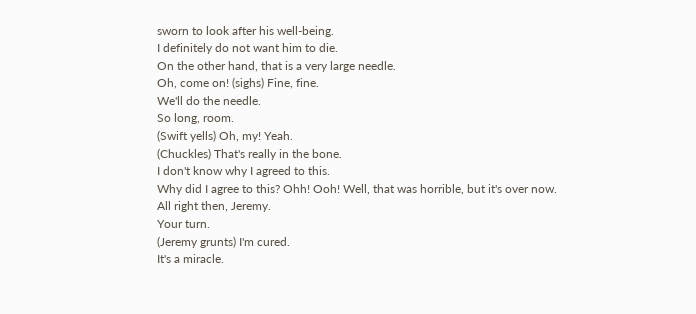sworn to look after his well-being.
I definitely do not want him to die.
On the other hand, that is a very large needle.
Oh, come on! (sighs) Fine, fine.
We'll do the needle.
So long, room.
(Swift yells) Oh, my! Yeah.
(Chuckles) That's really in the bone.
I don't know why I agreed to this.
Why did I agree to this? Ohh! Ooh! Well, that was horrible, but it's over now.
All right then, Jeremy.
Your turn.
(Jeremy grunts) I'm cured.
It's a miracle.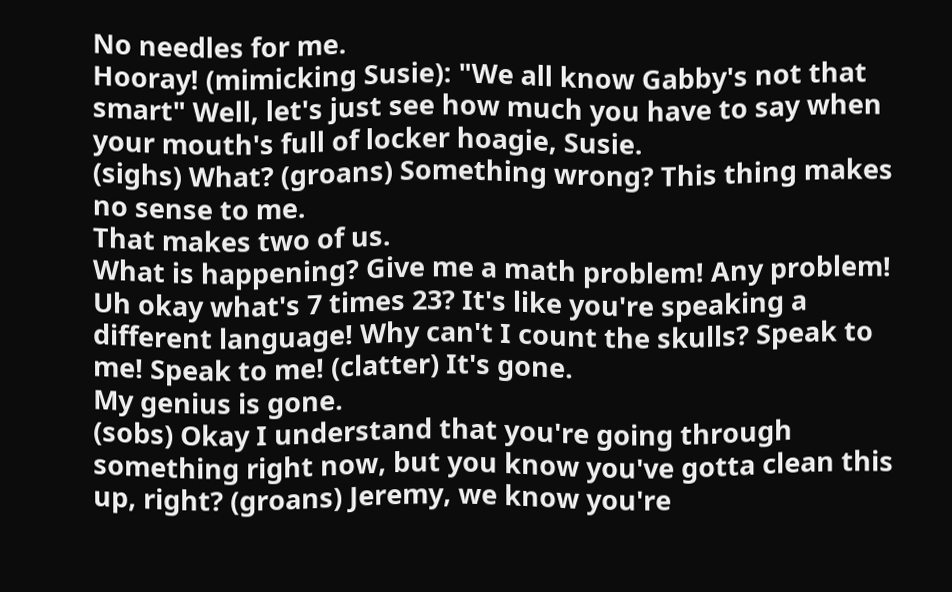No needles for me.
Hooray! (mimicking Susie): "We all know Gabby's not that smart" Well, let's just see how much you have to say when your mouth's full of locker hoagie, Susie.
(sighs) What? (groans) Something wrong? This thing makes no sense to me.
That makes two of us.
What is happening? Give me a math problem! Any problem! Uh okay what's 7 times 23? It's like you're speaking a different language! Why can't I count the skulls? Speak to me! Speak to me! (clatter) It's gone.
My genius is gone.
(sobs) Okay I understand that you're going through something right now, but you know you've gotta clean this up, right? (groans) Jeremy, we know you're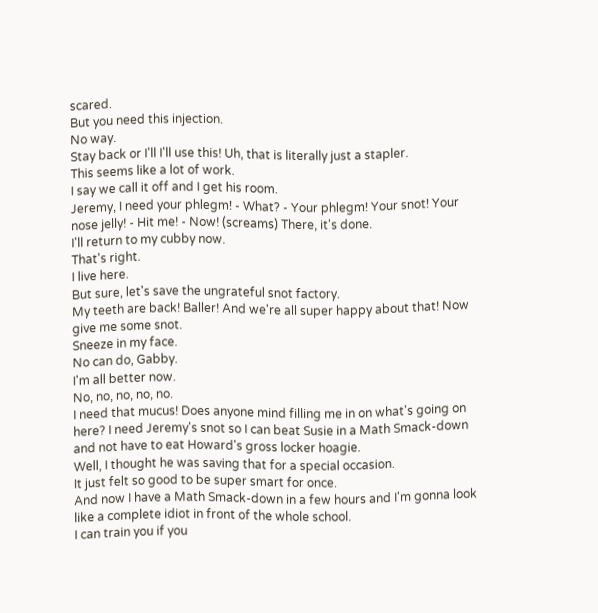scared.
But you need this injection.
No way.
Stay back or I'll I'll use this! Uh, that is literally just a stapler.
This seems like a lot of work.
I say we call it off and I get his room.
Jeremy, I need your phlegm! - What? - Your phlegm! Your snot! Your nose jelly! - Hit me! - Now! (screams) There, it's done.
I'll return to my cubby now.
That's right.
I live here.
But sure, let's save the ungrateful snot factory.
My teeth are back! Baller! And we're all super happy about that! Now give me some snot.
Sneeze in my face.
No can do, Gabby.
I'm all better now.
No, no, no, no, no.
I need that mucus! Does anyone mind filling me in on what's going on here? I need Jeremy's snot so I can beat Susie in a Math Smack-down and not have to eat Howard's gross locker hoagie.
Well, I thought he was saving that for a special occasion.
It just felt so good to be super smart for once.
And now I have a Math Smack-down in a few hours and I'm gonna look like a complete idiot in front of the whole school.
I can train you if you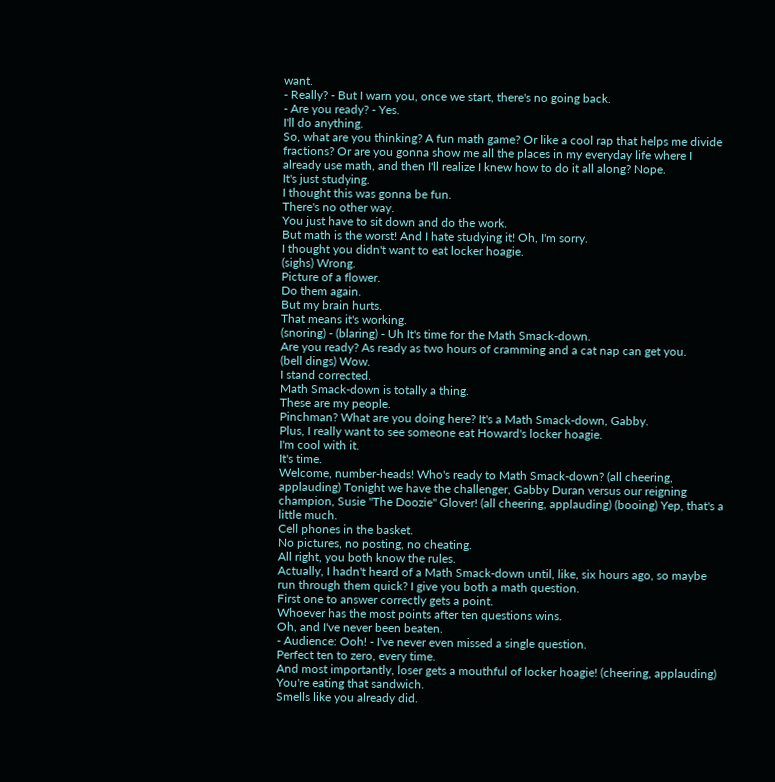want.
- Really? - But I warn you, once we start, there's no going back.
- Are you ready? - Yes.
I'll do anything.
So, what are you thinking? A fun math game? Or like a cool rap that helps me divide fractions? Or are you gonna show me all the places in my everyday life where I already use math, and then I'll realize I knew how to do it all along? Nope.
It's just studying.
I thought this was gonna be fun.
There's no other way.
You just have to sit down and do the work.
But math is the worst! And I hate studying it! Oh, I'm sorry.
I thought you didn't want to eat locker hoagie.
(sighs) Wrong.
Picture of a flower.
Do them again.
But my brain hurts.
That means it's working.
(snoring) - (blaring) - Uh It's time for the Math Smack-down.
Are you ready? As ready as two hours of cramming and a cat nap can get you.
(bell dings) Wow.
I stand corrected.
Math Smack-down is totally a thing.
These are my people.
Pinchman? What are you doing here? It's a Math Smack-down, Gabby.
Plus, I really want to see someone eat Howard's locker hoagie.
I'm cool with it.
It's time.
Welcome, number-heads! Who's ready to Math Smack-down? (all cheering, applauding) Tonight we have the challenger, Gabby Duran versus our reigning champion, Susie "The Doozie" Glover! (all cheering, applauding) (booing) Yep, that's a little much.
Cell phones in the basket.
No pictures, no posting, no cheating.
All right, you both know the rules.
Actually, I hadn't heard of a Math Smack-down until, like, six hours ago, so maybe run through them quick? I give you both a math question.
First one to answer correctly gets a point.
Whoever has the most points after ten questions wins.
Oh, and I've never been beaten.
- Audience: Ooh! - I've never even missed a single question.
Perfect ten to zero, every time.
And most importantly, loser gets a mouthful of locker hoagie! (cheering, applauding) You're eating that sandwich.
Smells like you already did.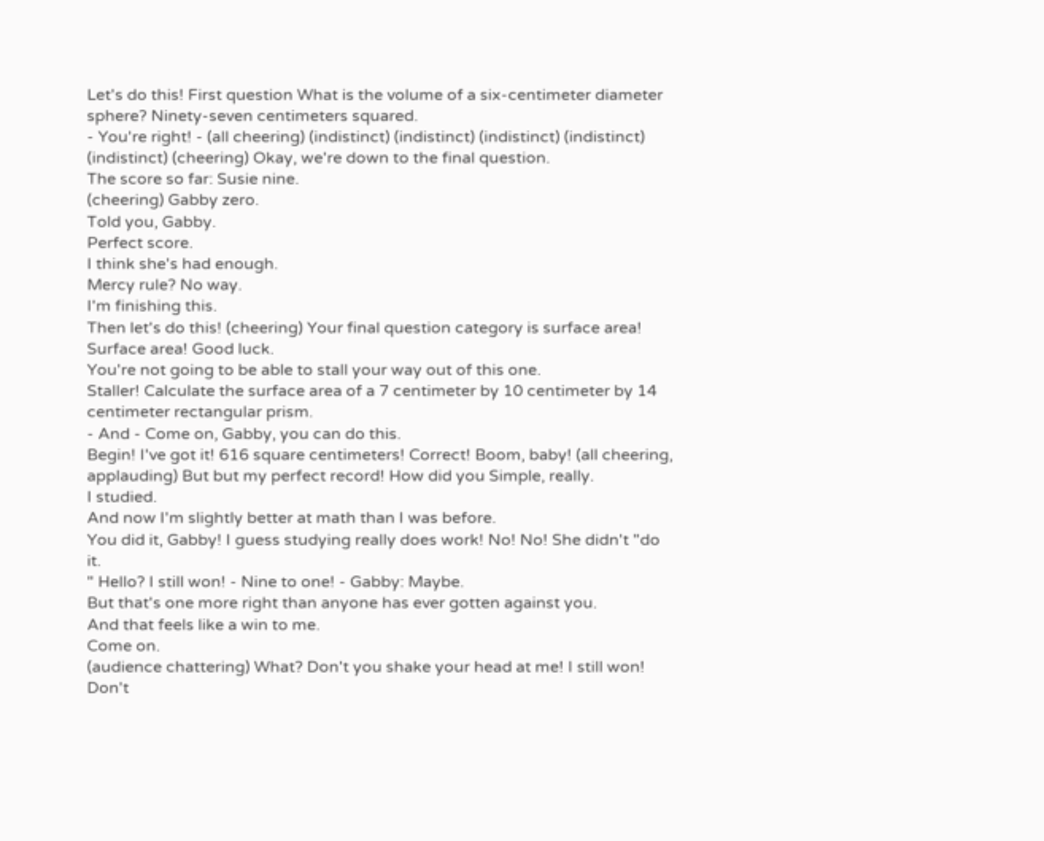Let's do this! First question What is the volume of a six-centimeter diameter sphere? Ninety-seven centimeters squared.
- You're right! - (all cheering) (indistinct) (indistinct) (indistinct) (indistinct) (indistinct) (cheering) Okay, we're down to the final question.
The score so far: Susie nine.
(cheering) Gabby zero.
Told you, Gabby.
Perfect score.
I think she's had enough.
Mercy rule? No way.
I'm finishing this.
Then let's do this! (cheering) Your final question category is surface area! Surface area! Good luck.
You're not going to be able to stall your way out of this one.
Staller! Calculate the surface area of a 7 centimeter by 10 centimeter by 14 centimeter rectangular prism.
- And - Come on, Gabby, you can do this.
Begin! I've got it! 616 square centimeters! Correct! Boom, baby! (all cheering, applauding) But but my perfect record! How did you Simple, really.
I studied.
And now I'm slightly better at math than I was before.
You did it, Gabby! I guess studying really does work! No! No! She didn't "do it.
" Hello? I still won! - Nine to one! - Gabby: Maybe.
But that's one more right than anyone has ever gotten against you.
And that feels like a win to me.
Come on.
(audience chattering) What? Don't you shake your head at me! I still won! Don't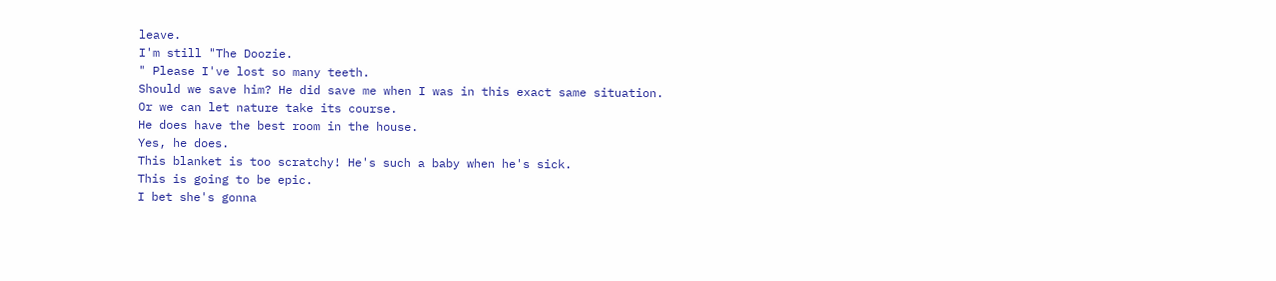leave.
I'm still "The Doozie.
" Please I've lost so many teeth.
Should we save him? He did save me when I was in this exact same situation.
Or we can let nature take its course.
He does have the best room in the house.
Yes, he does.
This blanket is too scratchy! He's such a baby when he's sick.
This is going to be epic.
I bet she's gonna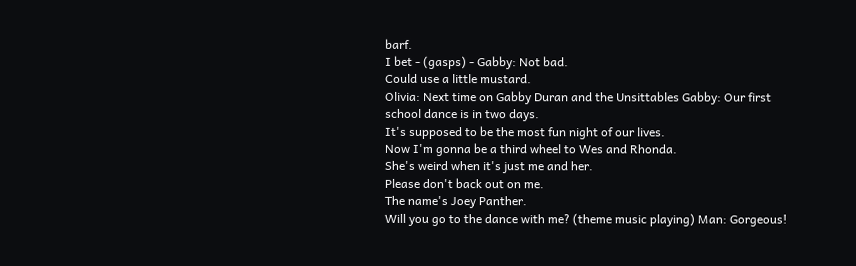barf.
I bet - (gasps) - Gabby: Not bad.
Could use a little mustard.
Olivia: Next time on Gabby Duran and the Unsittables Gabby: Our first school dance is in two days.
It's supposed to be the most fun night of our lives.
Now I'm gonna be a third wheel to Wes and Rhonda.
She's weird when it's just me and her.
Please don't back out on me.
The name's Joey Panther.
Will you go to the dance with me? (theme music playing) Man: Gorgeous!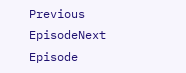Previous EpisodeNext Episode